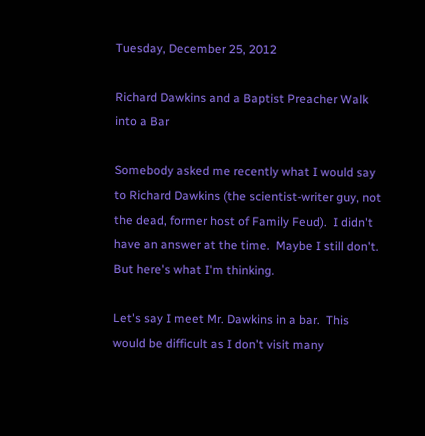Tuesday, December 25, 2012

Richard Dawkins and a Baptist Preacher Walk into a Bar

Somebody asked me recently what I would say to Richard Dawkins (the scientist-writer guy, not the dead, former host of Family Feud).  I didn't have an answer at the time.  Maybe I still don't.  But here's what I'm thinking.

Let's say I meet Mr. Dawkins in a bar.  This would be difficult as I don't visit many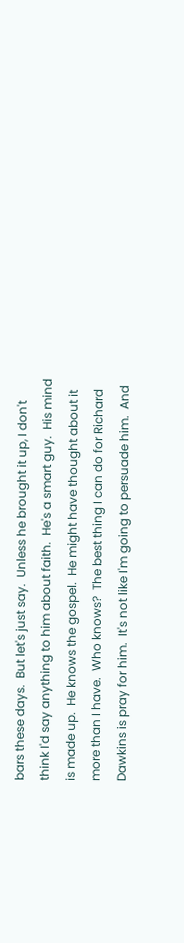bars these days.  But let's just say.  Unless he brought it up, I don't think I'd say anything to him about faith.  He's a smart guy.  His mind is made up.  He knows the gospel.  He might have thought about it more than I have.  Who knows?  The best thing I can do for Richard Dawkins is pray for him.  It's not like I'm going to persuade him.  And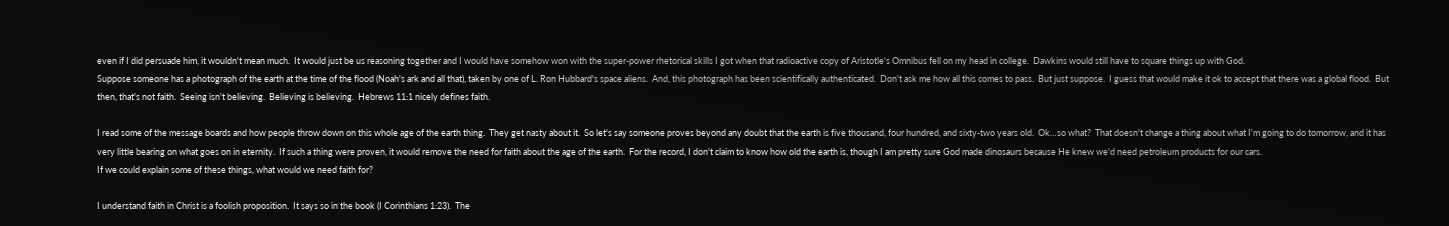even if I did persuade him, it wouldn't mean much.  It would just be us reasoning together and I would have somehow won with the super-power rhetorical skills I got when that radioactive copy of Aristotle's Omnibus fell on my head in college.  Dawkins would still have to square things up with God.
Suppose someone has a photograph of the earth at the time of the flood (Noah's ark and all that), taken by one of L. Ron Hubbard's space aliens.  And, this photograph has been scientifically authenticated.  Don't ask me how all this comes to pass.  But just suppose.  I guess that would make it ok to accept that there was a global flood.  But then, that's not faith.  Seeing isn't believing.  Believing is believing.  Hebrews 11:1 nicely defines faith.

I read some of the message boards and how people throw down on this whole age of the earth thing.  They get nasty about it.  So let's say someone proves beyond any doubt that the earth is five thousand, four hundred, and sixty-two years old.  Ok…so what?  That doesn't change a thing about what I'm going to do tomorrow, and it has very little bearing on what goes on in eternity.  If such a thing were proven, it would remove the need for faith about the age of the earth.  For the record, I don't claim to know how old the earth is, though I am pretty sure God made dinosaurs because He knew we'd need petroleum products for our cars.
If we could explain some of these things, what would we need faith for?

I understand faith in Christ is a foolish proposition.  It says so in the book (I Corinthians 1:23).  The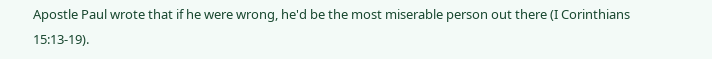Apostle Paul wrote that if he were wrong, he'd be the most miserable person out there (I Corinthians 15:13-19).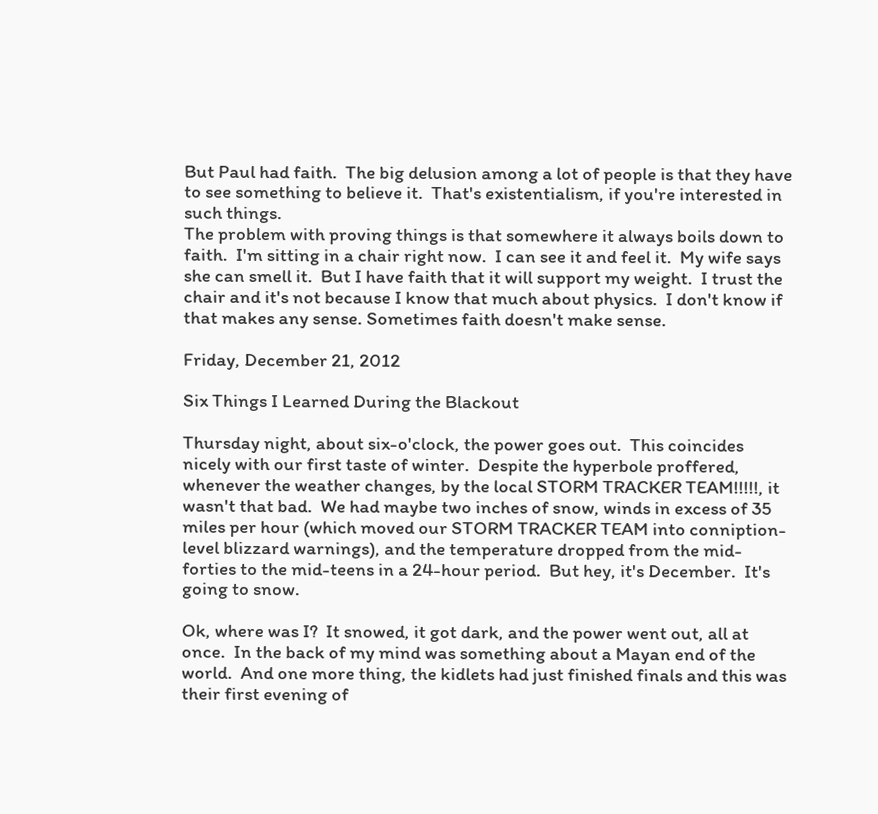But Paul had faith.  The big delusion among a lot of people is that they have to see something to believe it.  That's existentialism, if you're interested in such things.
The problem with proving things is that somewhere it always boils down to faith.  I'm sitting in a chair right now.  I can see it and feel it.  My wife says she can smell it.  But I have faith that it will support my weight.  I trust the chair and it's not because I know that much about physics.  I don't know if that makes any sense. Sometimes faith doesn't make sense.

Friday, December 21, 2012

Six Things I Learned During the Blackout

Thursday night, about six-o'clock, the power goes out.  This coincides nicely with our first taste of winter.  Despite the hyperbole proffered, whenever the weather changes, by the local STORM TRACKER TEAM!!!!!, it wasn't that bad.  We had maybe two inches of snow, winds in excess of 35 miles per hour (which moved our STORM TRACKER TEAM into conniption-level blizzard warnings), and the temperature dropped from the mid-forties to the mid-teens in a 24-hour period.  But hey, it's December.  It's going to snow.

Ok, where was I?  It snowed, it got dark, and the power went out, all at once.  In the back of my mind was something about a Mayan end of the world.  And one more thing, the kidlets had just finished finals and this was their first evening of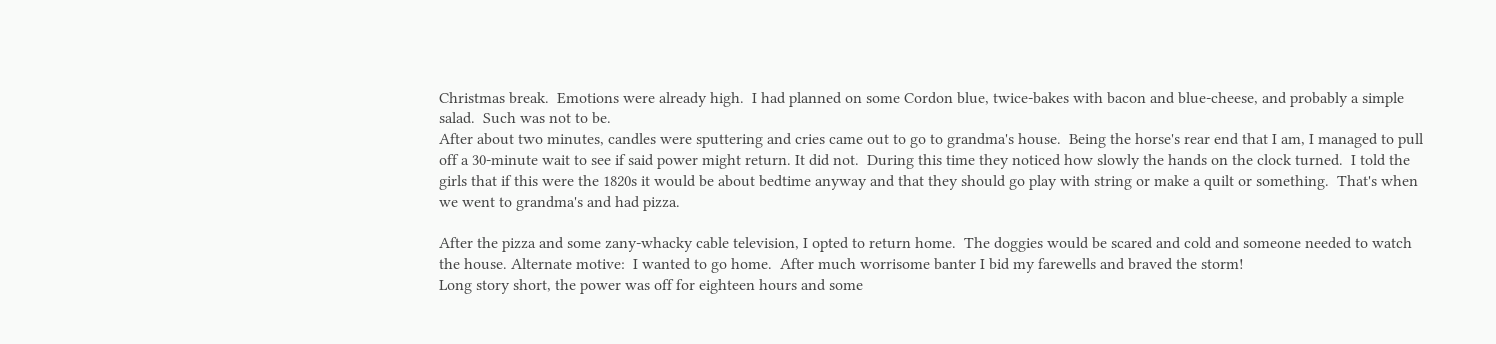Christmas break.  Emotions were already high.  I had planned on some Cordon blue, twice-bakes with bacon and blue-cheese, and probably a simple salad.  Such was not to be.
After about two minutes, candles were sputtering and cries came out to go to grandma's house.  Being the horse's rear end that I am, I managed to pull off a 30-minute wait to see if said power might return. It did not.  During this time they noticed how slowly the hands on the clock turned.  I told the girls that if this were the 1820s it would be about bedtime anyway and that they should go play with string or make a quilt or something.  That's when we went to grandma's and had pizza.

After the pizza and some zany-whacky cable television, I opted to return home.  The doggies would be scared and cold and someone needed to watch the house. Alternate motive:  I wanted to go home.  After much worrisome banter I bid my farewells and braved the storm!
Long story short, the power was off for eighteen hours and some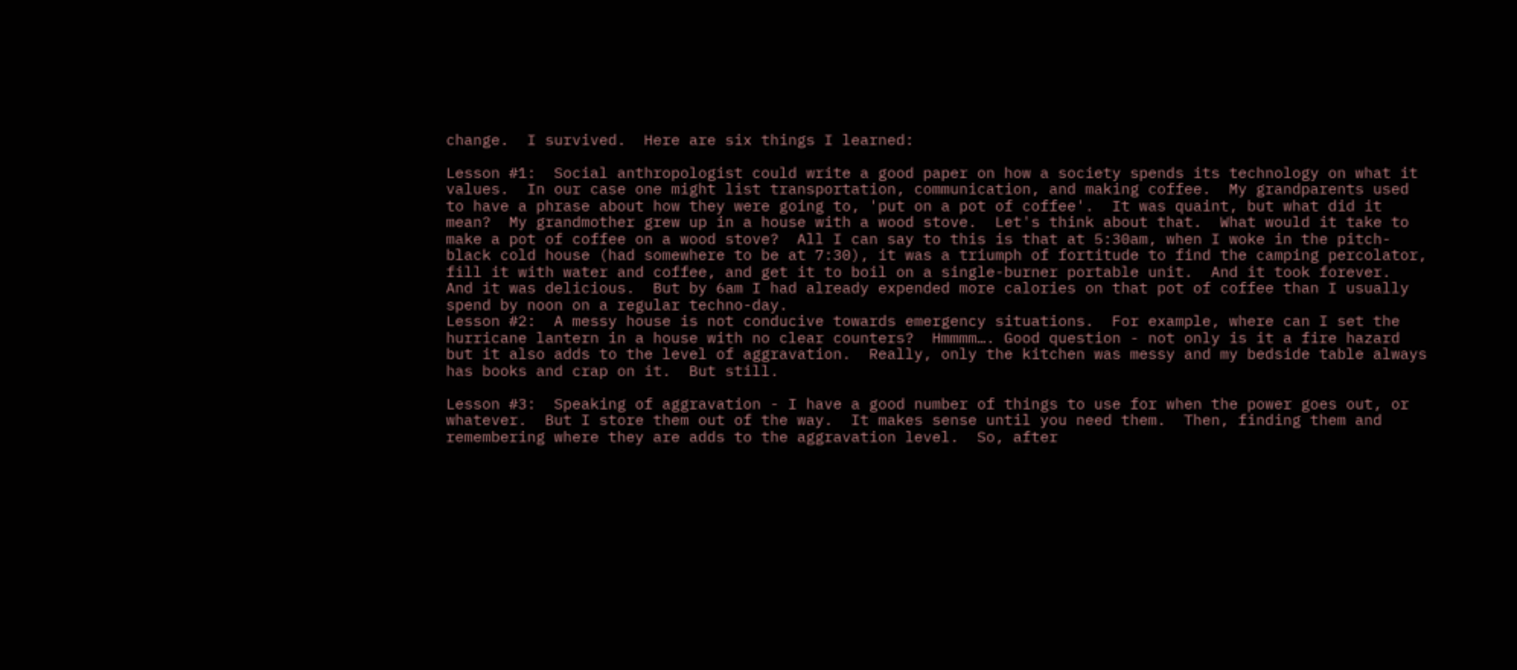change.  I survived.  Here are six things I learned:

Lesson #1:  Social anthropologist could write a good paper on how a society spends its technology on what it values.  In our case one might list transportation, communication, and making coffee.  My grandparents used to have a phrase about how they were going to, 'put on a pot of coffee'.  It was quaint, but what did it mean?  My grandmother grew up in a house with a wood stove.  Let's think about that.  What would it take to make a pot of coffee on a wood stove?  All I can say to this is that at 5:30am, when I woke in the pitch-black cold house (had somewhere to be at 7:30), it was a triumph of fortitude to find the camping percolator, fill it with water and coffee, and get it to boil on a single-burner portable unit.  And it took forever.  And it was delicious.  But by 6am I had already expended more calories on that pot of coffee than I usually spend by noon on a regular techno-day.
Lesson #2:  A messy house is not conducive towards emergency situations.  For example, where can I set the hurricane lantern in a house with no clear counters?  Hmmmm…. Good question - not only is it a fire hazard but it also adds to the level of aggravation.  Really, only the kitchen was messy and my bedside table always has books and crap on it.  But still.

Lesson #3:  Speaking of aggravation - I have a good number of things to use for when the power goes out, or whatever.  But I store them out of the way.  It makes sense until you need them.  Then, finding them and remembering where they are adds to the aggravation level.  So, after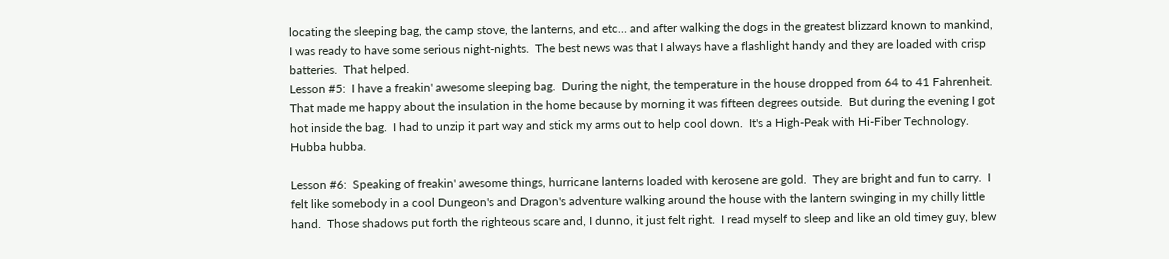locating the sleeping bag, the camp stove, the lanterns, and etc… and after walking the dogs in the greatest blizzard known to mankind, I was ready to have some serious night-nights.  The best news was that I always have a flashlight handy and they are loaded with crisp batteries.  That helped.
Lesson #5:  I have a freakin' awesome sleeping bag.  During the night, the temperature in the house dropped from 64 to 41 Fahrenheit.  That made me happy about the insulation in the home because by morning it was fifteen degrees outside.  But during the evening I got hot inside the bag.  I had to unzip it part way and stick my arms out to help cool down.  It's a High-Peak with Hi-Fiber Technology.  Hubba hubba.

Lesson #6:  Speaking of freakin' awesome things, hurricane lanterns loaded with kerosene are gold.  They are bright and fun to carry.  I felt like somebody in a cool Dungeon's and Dragon's adventure walking around the house with the lantern swinging in my chilly little hand.  Those shadows put forth the righteous scare and, I dunno, it just felt right.  I read myself to sleep and like an old timey guy, blew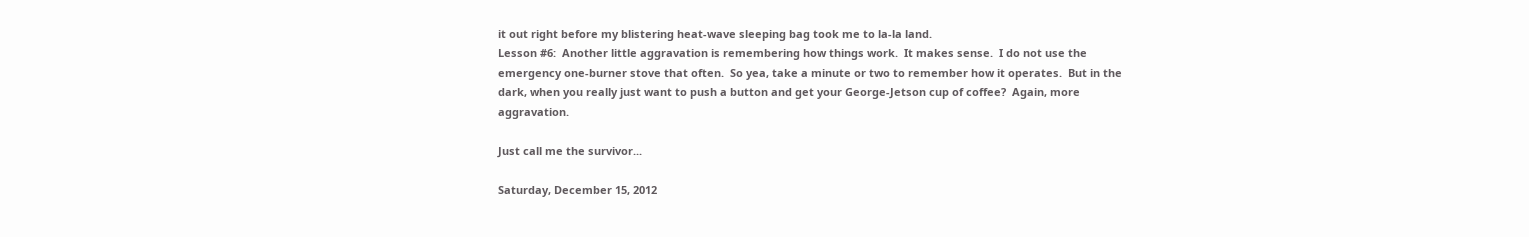it out right before my blistering heat-wave sleeping bag took me to la-la land.
Lesson #6:  Another little aggravation is remembering how things work.  It makes sense.  I do not use the emergency one-burner stove that often.  So yea, take a minute or two to remember how it operates.  But in the dark, when you really just want to push a button and get your George-Jetson cup of coffee?  Again, more aggravation.

Just call me the survivor...

Saturday, December 15, 2012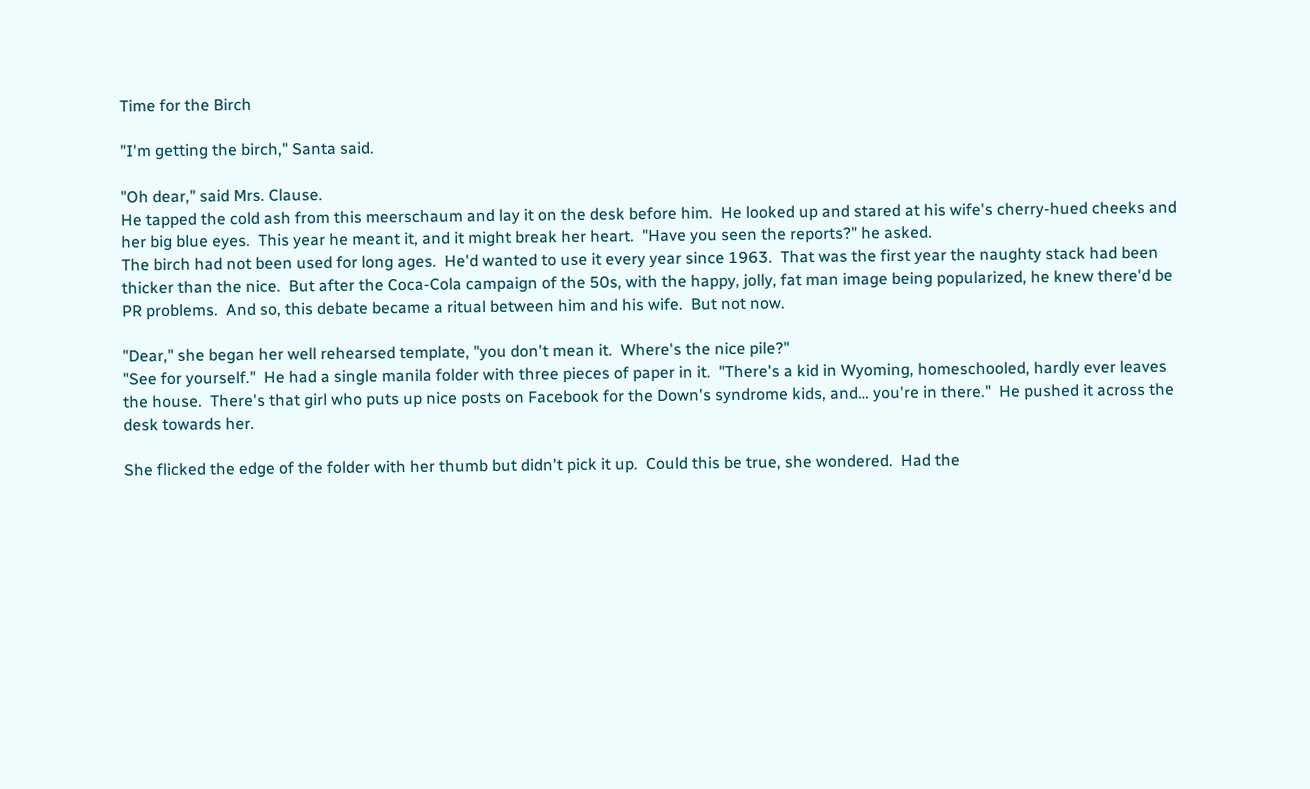Time for the Birch

"I'm getting the birch," Santa said.

"Oh dear," said Mrs. Clause.
He tapped the cold ash from this meerschaum and lay it on the desk before him.  He looked up and stared at his wife's cherry-hued cheeks and her big blue eyes.  This year he meant it, and it might break her heart.  "Have you seen the reports?" he asked.
The birch had not been used for long ages.  He'd wanted to use it every year since 1963.  That was the first year the naughty stack had been thicker than the nice.  But after the Coca-Cola campaign of the 50s, with the happy, jolly, fat man image being popularized, he knew there'd be PR problems.  And so, this debate became a ritual between him and his wife.  But not now.

"Dear," she began her well rehearsed template, "you don't mean it.  Where's the nice pile?"
"See for yourself."  He had a single manila folder with three pieces of paper in it.  "There's a kid in Wyoming, homeschooled, hardly ever leaves the house.  There's that girl who puts up nice posts on Facebook for the Down's syndrome kids, and… you're in there."  He pushed it across the desk towards her.

She flicked the edge of the folder with her thumb but didn't pick it up.  Could this be true, she wondered.  Had the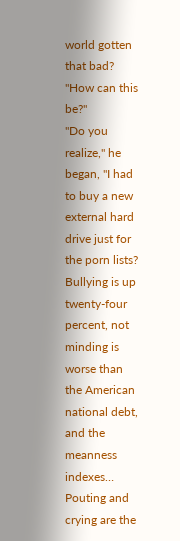world gotten that bad?  "How can this be?"
"Do you realize," he began, "I had to buy a new external hard drive just for the porn lists?  Bullying is up twenty-four percent, not minding is worse than the American national debt, and the meanness indexes… Pouting and crying are the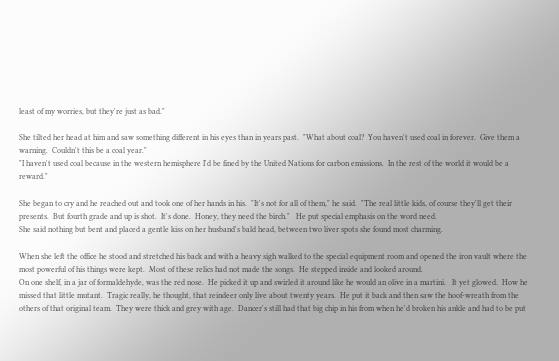least of my worries, but they're just as bad."

She tilted her head at him and saw something different in his eyes than in years past.  "What about coal?  You haven't used coal in forever.  Give them a warning.  Couldn't this be a coal year."
"I haven't used coal because in the western hemisphere I'd be fined by the United Nations for carbon emissions.  In the rest of the world it would be a reward."

She began to cry and he reached out and took one of her hands in his.  "It's not for all of them," he said.  "The real little kids, of course they'll get their presents.  But fourth grade and up is shot.  It's done.  Honey, they need the birch."   He put special emphasis on the word need.
She said nothing but bent and placed a gentle kiss on her husband's bald head, between two liver spots she found most charming.

When she left the office he stood and stretched his back and with a heavy sigh walked to the special equipment room and opened the iron vault where the most powerful of his things were kept.  Most of these relics had not made the songs.  He stepped inside and looked around.
On one shelf, in a jar of formaldehyde, was the red nose.  He picked it up and swirled it around like he would an olive in a martini.   It yet glowed.  How he missed that little mutant.  Tragic really, he thought, that reindeer only live about twenty years.  He put it back and then saw the hoof-wreath from the others of that original team.  They were thick and grey with age.  Dancer's still had that big chip in his from when he'd broken his ankle and had to be put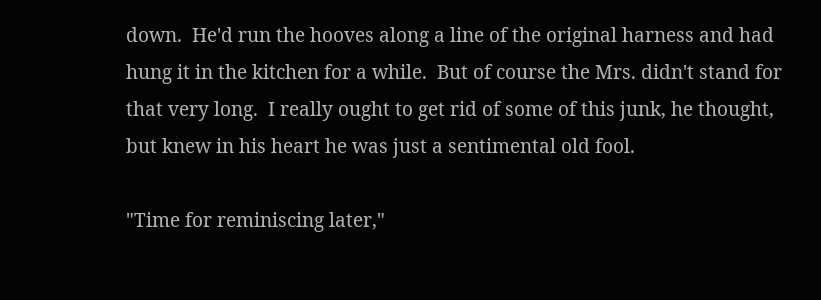down.  He'd run the hooves along a line of the original harness and had hung it in the kitchen for a while.  But of course the Mrs. didn't stand for that very long.  I really ought to get rid of some of this junk, he thought, but knew in his heart he was just a sentimental old fool.

"Time for reminiscing later,"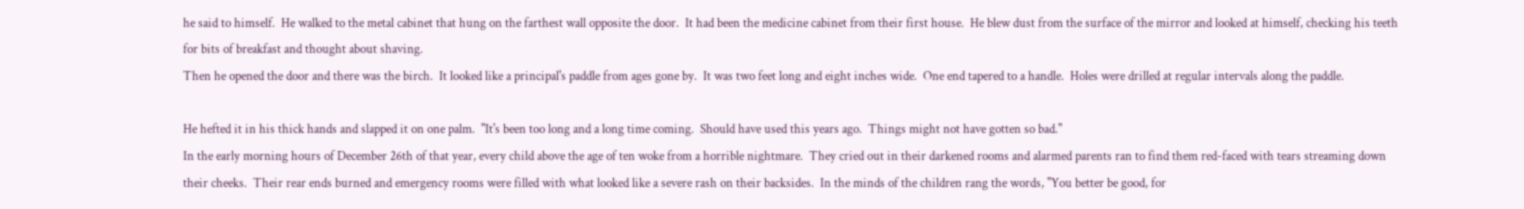he said to himself.  He walked to the metal cabinet that hung on the farthest wall opposite the door.  It had been the medicine cabinet from their first house.  He blew dust from the surface of the mirror and looked at himself, checking his teeth for bits of breakfast and thought about shaving.
Then he opened the door and there was the birch.  It looked like a principal's paddle from ages gone by.  It was two feet long and eight inches wide.  One end tapered to a handle.  Holes were drilled at regular intervals along the paddle.

He hefted it in his thick hands and slapped it on one palm.  "It's been too long and a long time coming.  Should have used this years ago.  Things might not have gotten so bad."
In the early morning hours of December 26th of that year, every child above the age of ten woke from a horrible nightmare.  They cried out in their darkened rooms and alarmed parents ran to find them red-faced with tears streaming down their cheeks.  Their rear ends burned and emergency rooms were filled with what looked like a severe rash on their backsides.  In the minds of the children rang the words, "You better be good, for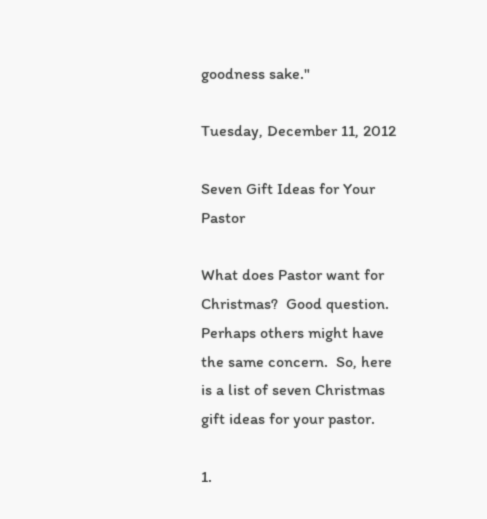goodness sake."

Tuesday, December 11, 2012

Seven Gift Ideas for Your Pastor

What does Pastor want for Christmas?  Good question.  Perhaps others might have the same concern.  So, here is a list of seven Christmas gift ideas for your pastor.

1.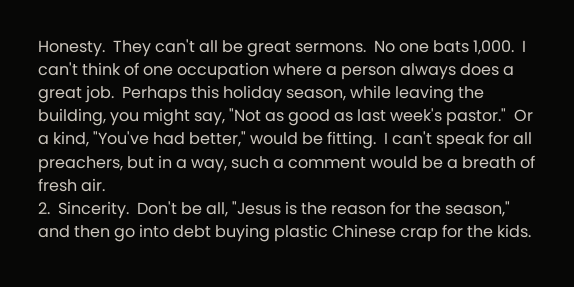Honesty.  They can't all be great sermons.  No one bats 1,000.  I can't think of one occupation where a person always does a great job.  Perhaps this holiday season, while leaving the building, you might say, "Not as good as last week's pastor."  Or a kind, "You've had better," would be fitting.  I can't speak for all preachers, but in a way, such a comment would be a breath of fresh air.
2.  Sincerity.  Don't be all, "Jesus is the reason for the season," and then go into debt buying plastic Chinese crap for the kids.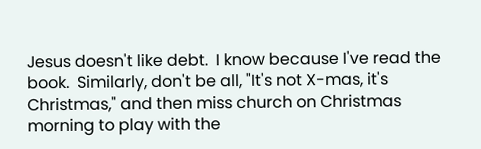Jesus doesn't like debt.  I know because I've read the book.  Similarly, don't be all, "It's not X-mas, it's Christmas," and then miss church on Christmas morning to play with the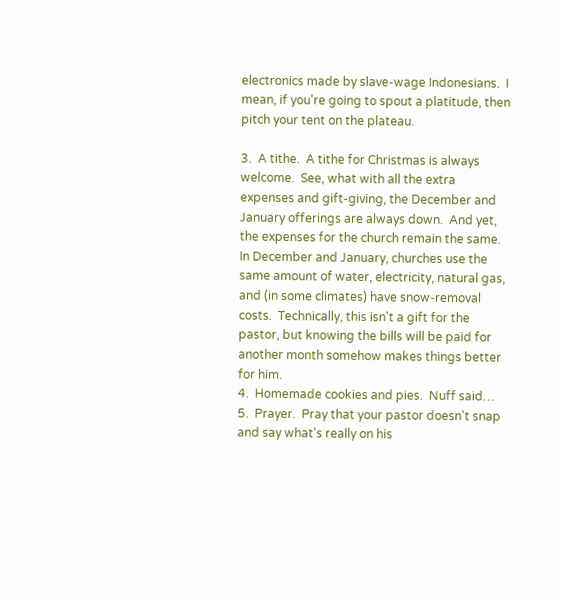electronics made by slave-wage Indonesians.  I mean, if you're going to spout a platitude, then pitch your tent on the plateau.

3.  A tithe.  A tithe for Christmas is always welcome.  See, what with all the extra expenses and gift-giving, the December and January offerings are always down.  And yet, the expenses for the church remain the same.  In December and January, churches use the same amount of water, electricity, natural gas, and (in some climates) have snow-removal costs.  Technically, this isn't a gift for the pastor, but knowing the bills will be paid for another month somehow makes things better for him.
4.  Homemade cookies and pies.  Nuff said…
5.  Prayer.  Pray that your pastor doesn't snap and say what's really on his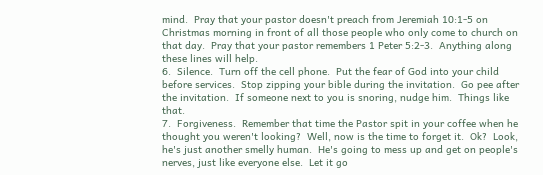mind.  Pray that your pastor doesn't preach from Jeremiah 10:1-5 on Christmas morning in front of all those people who only come to church on that day.  Pray that your pastor remembers 1 Peter 5:2-3.  Anything along these lines will help.
6.  Silence.  Turn off the cell phone.  Put the fear of God into your child before services.  Stop zipping your bible during the invitation.  Go pee after the invitation.  If someone next to you is snoring, nudge him.  Things like that.
7.  Forgiveness.  Remember that time the Pastor spit in your coffee when he thought you weren't looking?  Well, now is the time to forget it.  Ok?  Look, he's just another smelly human.  He's going to mess up and get on people's nerves, just like everyone else.  Let it go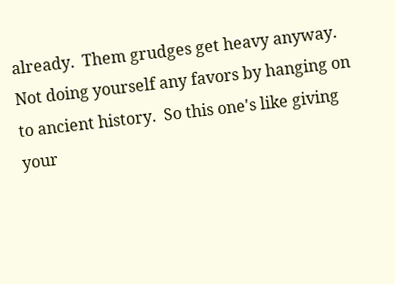already.  Them grudges get heavy anyway.  Not doing yourself any favors by hanging on to ancient history.  So this one's like giving your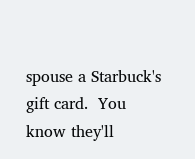spouse a Starbuck's gift card.  You know they'll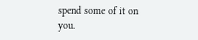spend some of it on you.